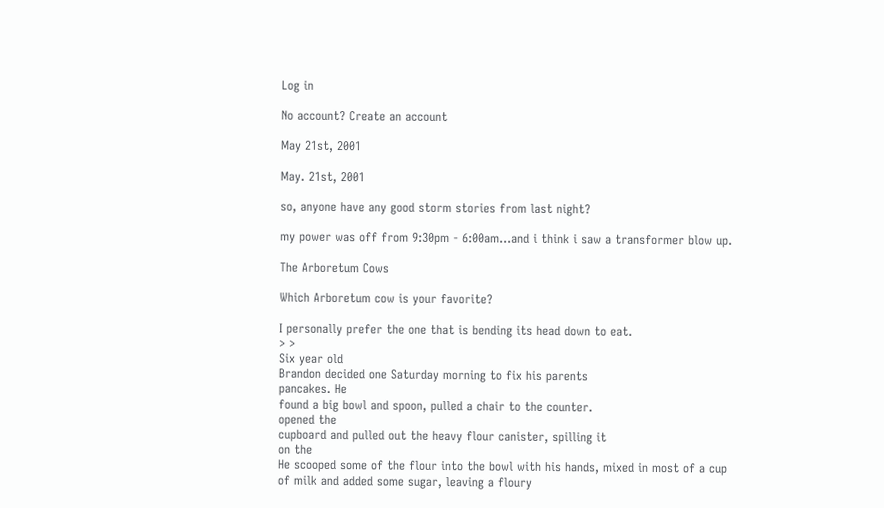Log in

No account? Create an account

May 21st, 2001

May. 21st, 2001

so, anyone have any good storm stories from last night?

my power was off from 9:30pm - 6:00am...and i think i saw a transformer blow up.

The Arboretum Cows

Which Arboretum cow is your favorite?

I personally prefer the one that is bending its head down to eat.
> >
Six year old
Brandon decided one Saturday morning to fix his parents
pancakes. He
found a big bowl and spoon, pulled a chair to the counter.
opened the
cupboard and pulled out the heavy flour canister, spilling it
on the
He scooped some of the flour into the bowl with his hands, mixed in most of a cup
of milk and added some sugar, leaving a floury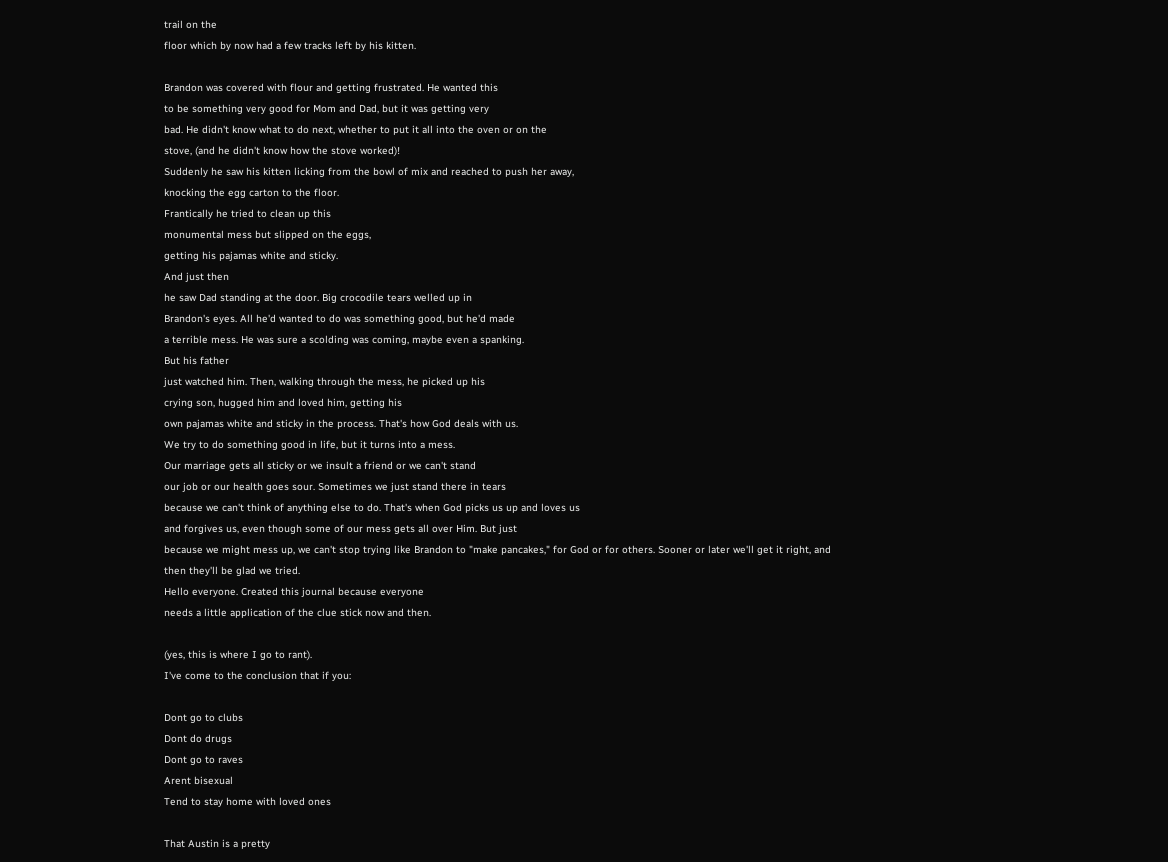trail on the
floor which by now had a few tracks left by his kitten.

Brandon was covered with flour and getting frustrated. He wanted this
to be something very good for Mom and Dad, but it was getting very
bad. He didn't know what to do next, whether to put it all into the oven or on the
stove, (and he didn't know how the stove worked)!
Suddenly he saw his kitten licking from the bowl of mix and reached to push her away,
knocking the egg carton to the floor.
Frantically he tried to clean up this
monumental mess but slipped on the eggs,
getting his pajamas white and sticky.
And just then
he saw Dad standing at the door. Big crocodile tears welled up in
Brandon's eyes. All he'd wanted to do was something good, but he'd made
a terrible mess. He was sure a scolding was coming, maybe even a spanking.
But his father
just watched him. Then, walking through the mess, he picked up his
crying son, hugged him and loved him, getting his
own pajamas white and sticky in the process. That's how God deals with us.
We try to do something good in life, but it turns into a mess.
Our marriage gets all sticky or we insult a friend or we can't stand
our job or our health goes sour. Sometimes we just stand there in tears
because we can't think of anything else to do. That's when God picks us up and loves us
and forgives us, even though some of our mess gets all over Him. But just
because we might mess up, we can't stop trying like Brandon to "make pancakes," for God or for others. Sooner or later we'll get it right, and
then they'll be glad we tried.
Hello everyone. Created this journal because everyone
needs a little application of the clue stick now and then.

(yes, this is where I go to rant).
I've come to the conclusion that if you:

Dont go to clubs
Dont do drugs
Dont go to raves
Arent bisexual
Tend to stay home with loved ones

That Austin is a pretty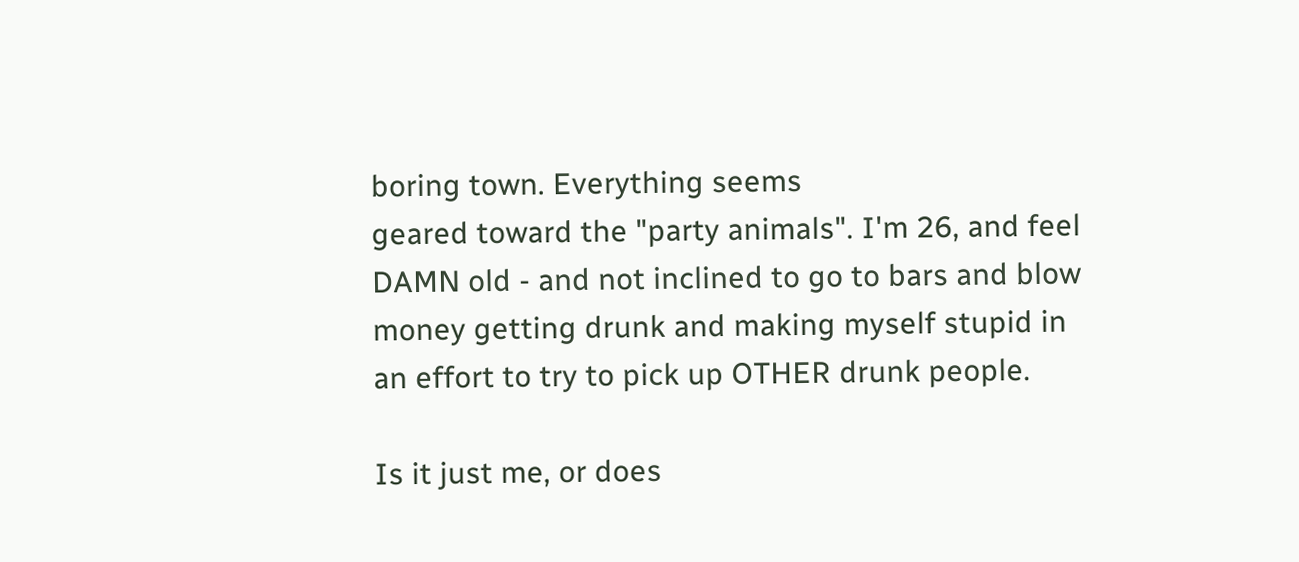boring town. Everything seems
geared toward the "party animals". I'm 26, and feel
DAMN old - and not inclined to go to bars and blow
money getting drunk and making myself stupid in
an effort to try to pick up OTHER drunk people.

Is it just me, or does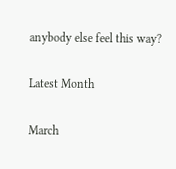anybody else feel this way?

Latest Month

March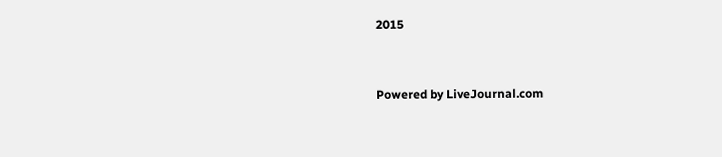2015


Powered by LiveJournal.com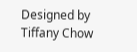Designed by Tiffany Chow